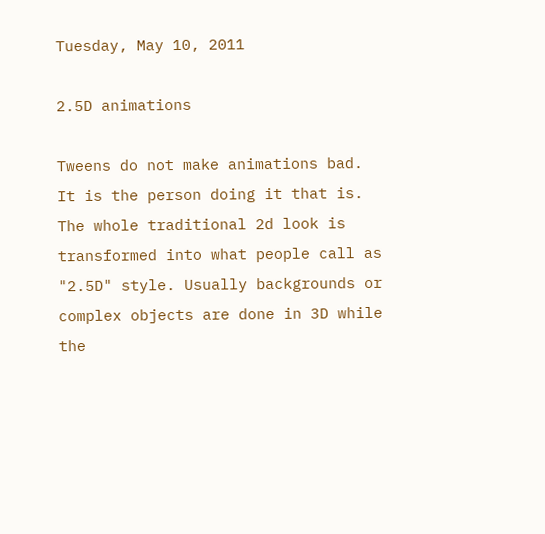Tuesday, May 10, 2011

2.5D animations

Tweens do not make animations bad. It is the person doing it that is. The whole traditional 2d look is transformed into what people call as "2.5D" style. Usually backgrounds or complex objects are done in 3D while the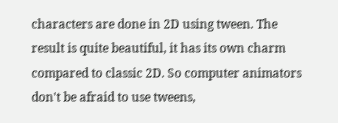characters are done in 2D using tween. The result is quite beautiful, it has its own charm compared to classic 2D. So computer animators don't be afraid to use tweens,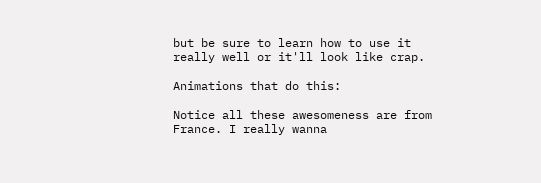but be sure to learn how to use it really well or it'll look like crap.

Animations that do this:

Notice all these awesomeness are from France. I really wanna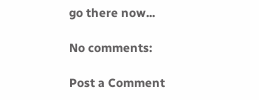go there now...

No comments:

Post a Comment